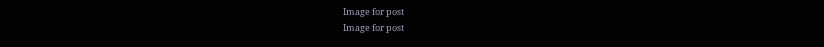Image for post
Image for post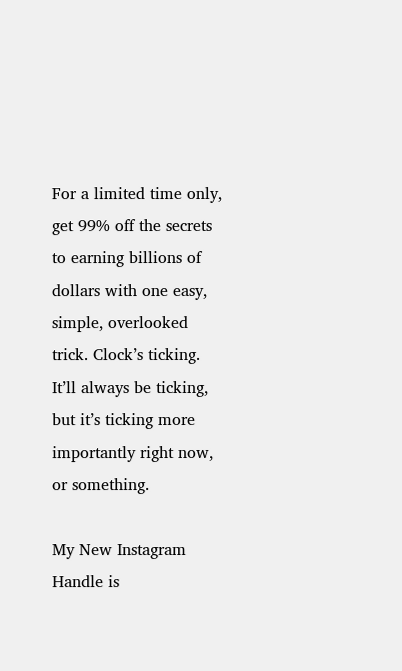For a limited time only, get 99% off the secrets to earning billions of dollars with one easy, simple, overlooked trick. Clock’s ticking. It’ll always be ticking, but it’s ticking more importantly right now, or something.

My New Instagram Handle is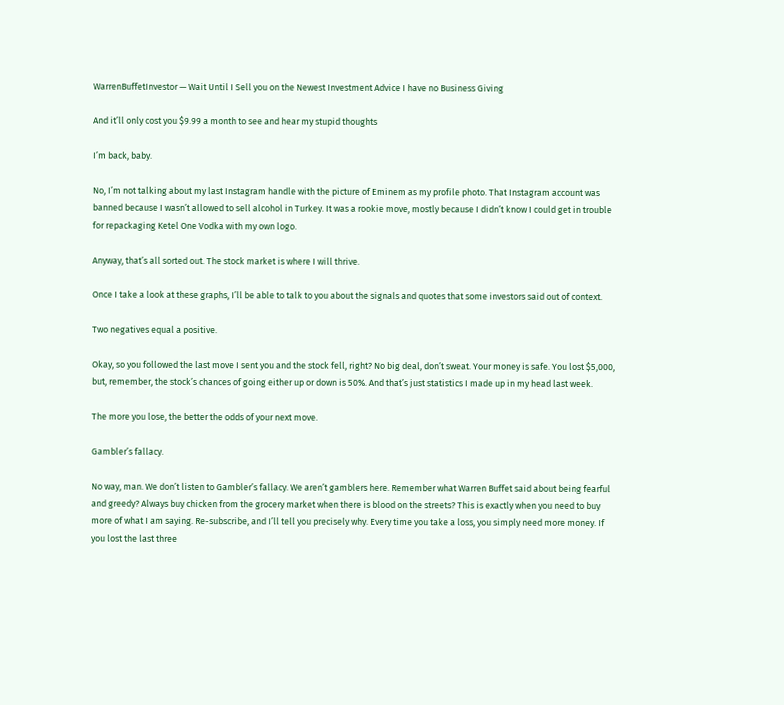WarrenBuffetInvestor — Wait Until I Sell you on the Newest Investment Advice I have no Business Giving

And it’ll only cost you $9.99 a month to see and hear my stupid thoughts

I’m back, baby.

No, I’m not talking about my last Instagram handle with the picture of Eminem as my profile photo. That Instagram account was banned because I wasn’t allowed to sell alcohol in Turkey. It was a rookie move, mostly because I didn’t know I could get in trouble for repackaging Ketel One Vodka with my own logo.

Anyway, that’s all sorted out. The stock market is where I will thrive.

Once I take a look at these graphs, I’ll be able to talk to you about the signals and quotes that some investors said out of context.

Two negatives equal a positive.

Okay, so you followed the last move I sent you and the stock fell, right? No big deal, don’t sweat. Your money is safe. You lost $5,000, but, remember, the stock’s chances of going either up or down is 50%. And that’s just statistics I made up in my head last week.

The more you lose, the better the odds of your next move.

Gambler’s fallacy.

No way, man. We don’t listen to Gambler’s fallacy. We aren’t gamblers here. Remember what Warren Buffet said about being fearful and greedy? Always buy chicken from the grocery market when there is blood on the streets? This is exactly when you need to buy more of what I am saying. Re-subscribe, and I’ll tell you precisely why. Every time you take a loss, you simply need more money. If you lost the last three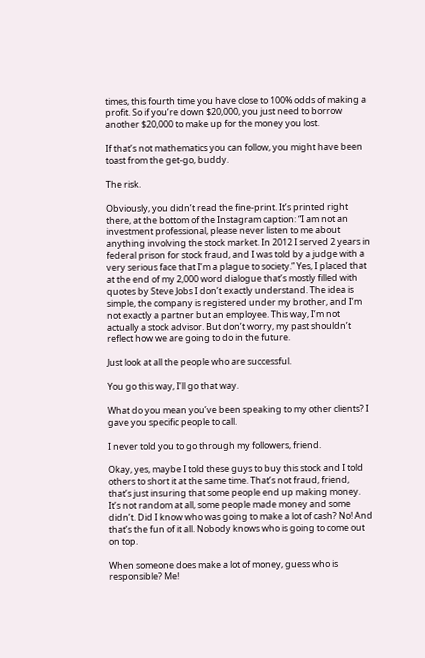times, this fourth time you have close to 100% odds of making a profit. So if you’re down $20,000, you just need to borrow another $20,000 to make up for the money you lost.

If that’s not mathematics you can follow, you might have been toast from the get-go, buddy.

The risk.

Obviously, you didn’t read the fine-print. It’s printed right there, at the bottom of the Instagram caption: “I am not an investment professional, please never listen to me about anything involving the stock market. In 2012 I served 2 years in federal prison for stock fraud, and I was told by a judge with a very serious face that I’m a plague to society.” Yes, I placed that at the end of my 2,000 word dialogue that’s mostly filled with quotes by Steve Jobs I don’t exactly understand. The idea is simple, the company is registered under my brother, and I’m not exactly a partner but an employee. This way, I’m not actually a stock advisor. But don’t worry, my past shouldn’t reflect how we are going to do in the future.

Just look at all the people who are successful.

You go this way, I’ll go that way.

What do you mean you’ve been speaking to my other clients? I gave you specific people to call.

I never told you to go through my followers, friend.

Okay, yes, maybe I told these guys to buy this stock and I told others to short it at the same time. That’s not fraud, friend, that’s just insuring that some people end up making money. It’s not random at all, some people made money and some didn’t. Did I know who was going to make a lot of cash? No! And that’s the fun of it all. Nobody knows who is going to come out on top.

When someone does make a lot of money, guess who is responsible? Me!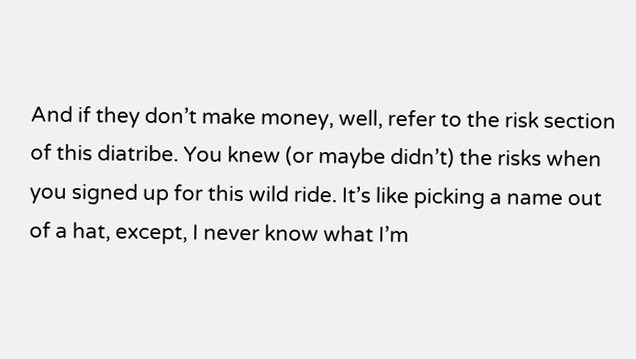And if they don’t make money, well, refer to the risk section of this diatribe. You knew (or maybe didn’t) the risks when you signed up for this wild ride. It’s like picking a name out of a hat, except, I never know what I’m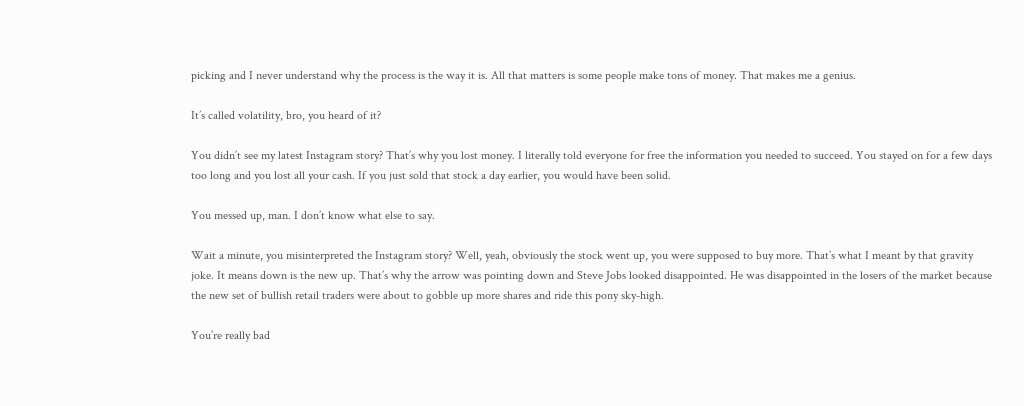picking and I never understand why the process is the way it is. All that matters is some people make tons of money. That makes me a genius.

It’s called volatility, bro, you heard of it?

You didn’t see my latest Instagram story? That’s why you lost money. I literally told everyone for free the information you needed to succeed. You stayed on for a few days too long and you lost all your cash. If you just sold that stock a day earlier, you would have been solid.

You messed up, man. I don’t know what else to say.

Wait a minute, you misinterpreted the Instagram story? Well, yeah, obviously the stock went up, you were supposed to buy more. That’s what I meant by that gravity joke. It means down is the new up. That’s why the arrow was pointing down and Steve Jobs looked disappointed. He was disappointed in the losers of the market because the new set of bullish retail traders were about to gobble up more shares and ride this pony sky-high.

You’re really bad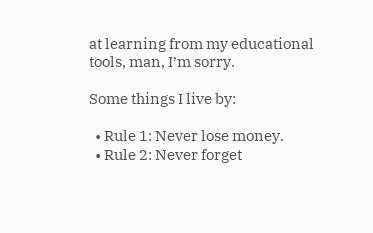at learning from my educational tools, man, I’m sorry.

Some things I live by:

  • Rule 1: Never lose money.
  • Rule 2: Never forget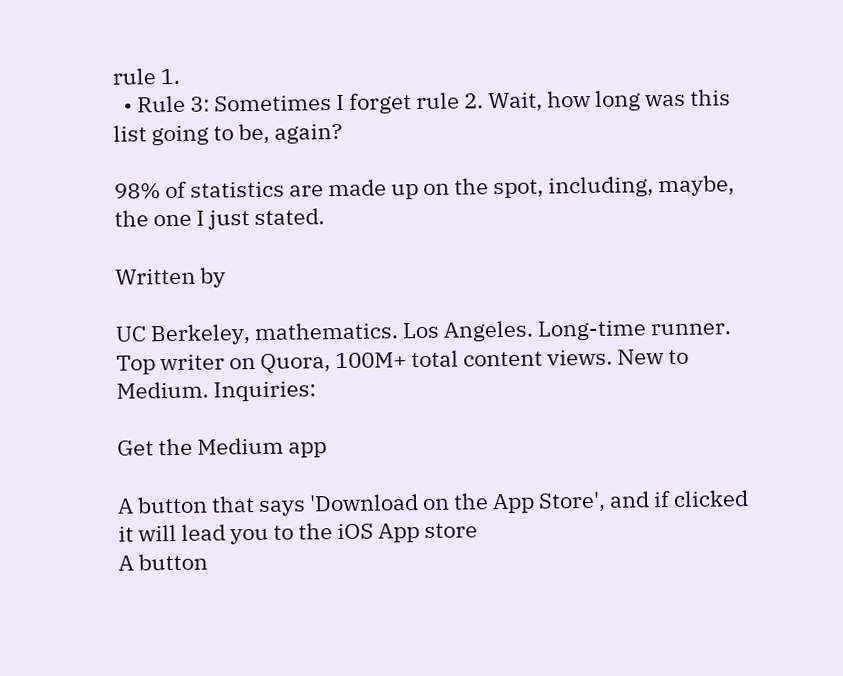rule 1.
  • Rule 3: Sometimes I forget rule 2. Wait, how long was this list going to be, again?

98% of statistics are made up on the spot, including, maybe, the one I just stated.

Written by

UC Berkeley, mathematics. Los Angeles. Long-time runner. Top writer on Quora, 100M+ total content views. New to Medium. Inquiries:

Get the Medium app

A button that says 'Download on the App Store', and if clicked it will lead you to the iOS App store
A button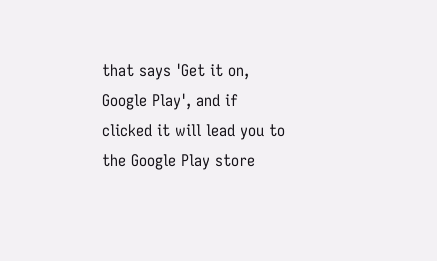that says 'Get it on, Google Play', and if clicked it will lead you to the Google Play store